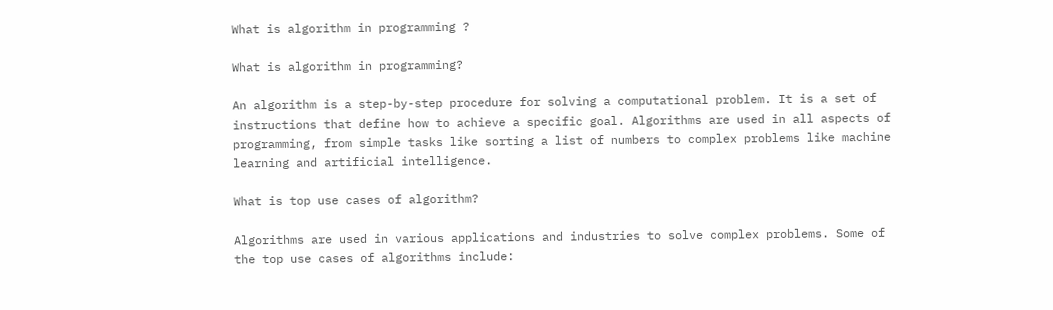What is algorithm in programming ?

What is algorithm in programming?

An algorithm is a step-by-step procedure for solving a computational problem. It is a set of instructions that define how to achieve a specific goal. Algorithms are used in all aspects of programming, from simple tasks like sorting a list of numbers to complex problems like machine learning and artificial intelligence.

What is top use cases of algorithm?

Algorithms are used in various applications and industries to solve complex problems. Some of the top use cases of algorithms include: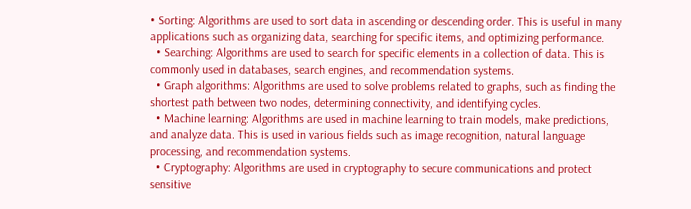• Sorting: Algorithms are used to sort data in ascending or descending order. This is useful in many applications such as organizing data, searching for specific items, and optimizing performance.
  • Searching: Algorithms are used to search for specific elements in a collection of data. This is commonly used in databases, search engines, and recommendation systems.
  • Graph algorithms: Algorithms are used to solve problems related to graphs, such as finding the shortest path between two nodes, determining connectivity, and identifying cycles.
  • Machine learning: Algorithms are used in machine learning to train models, make predictions, and analyze data. This is used in various fields such as image recognition, natural language processing, and recommendation systems.
  • Cryptography: Algorithms are used in cryptography to secure communications and protect sensitive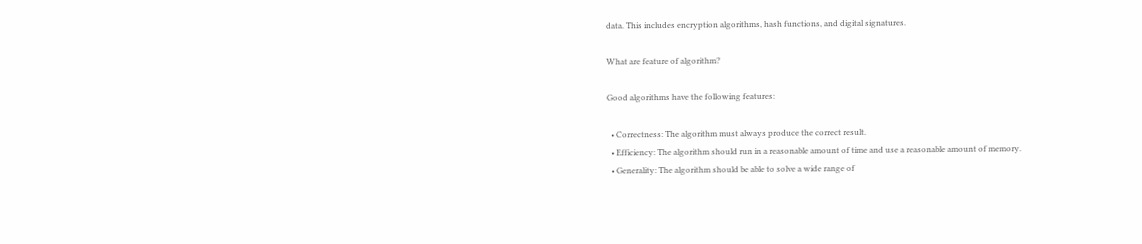data. This includes encryption algorithms, hash functions, and digital signatures.

What are feature of algorithm?

Good algorithms have the following features:

  • Correctness: The algorithm must always produce the correct result.
  • Efficiency: The algorithm should run in a reasonable amount of time and use a reasonable amount of memory.
  • Generality: The algorithm should be able to solve a wide range of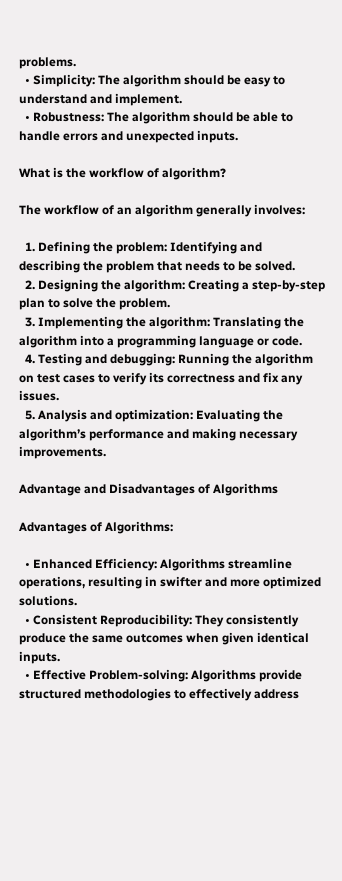problems.
  • Simplicity: The algorithm should be easy to understand and implement.
  • Robustness: The algorithm should be able to handle errors and unexpected inputs.

What is the workflow of algorithm?

The workflow of an algorithm generally involves:

  1. Defining the problem: Identifying and describing the problem that needs to be solved.
  2. Designing the algorithm: Creating a step-by-step plan to solve the problem.
  3. Implementing the algorithm: Translating the algorithm into a programming language or code.
  4. Testing and debugging: Running the algorithm on test cases to verify its correctness and fix any issues.
  5. Analysis and optimization: Evaluating the algorithm’s performance and making necessary improvements.

Advantage and Disadvantages of Algorithms

Advantages of Algorithms:

  • Enhanced Efficiency: Algorithms streamline operations, resulting in swifter and more optimized solutions.
  • Consistent Reproducibility: They consistently produce the same outcomes when given identical inputs.
  • Effective Problem-solving: Algorithms provide structured methodologies to effectively address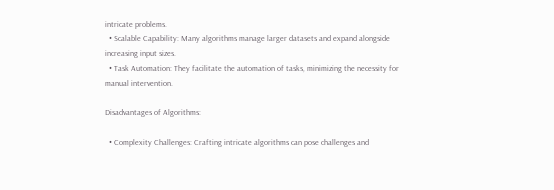intricate problems.
  • Scalable Capability: Many algorithms manage larger datasets and expand alongside increasing input sizes.
  • Task Automation: They facilitate the automation of tasks, minimizing the necessity for manual intervention.

Disadvantages of Algorithms:

  • Complexity Challenges: Crafting intricate algorithms can pose challenges and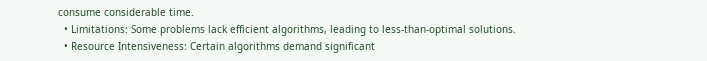consume considerable time.
  • Limitations: Some problems lack efficient algorithms, leading to less-than-optimal solutions.
  • Resource Intensiveness: Certain algorithms demand significant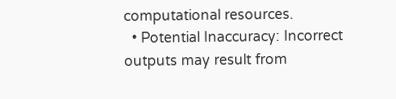computational resources.
  • Potential Inaccuracy: Incorrect outputs may result from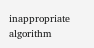inappropriate algorithm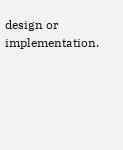design or implementation.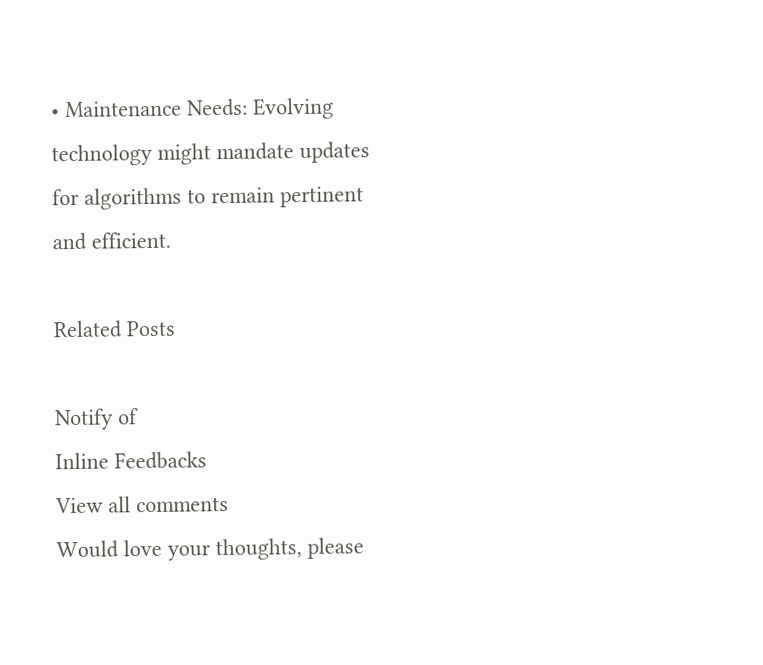• Maintenance Needs: Evolving technology might mandate updates for algorithms to remain pertinent and efficient.

Related Posts

Notify of
Inline Feedbacks
View all comments
Would love your thoughts, please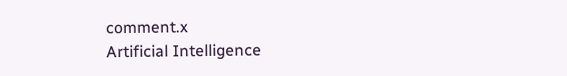comment.x
Artificial Intelligence